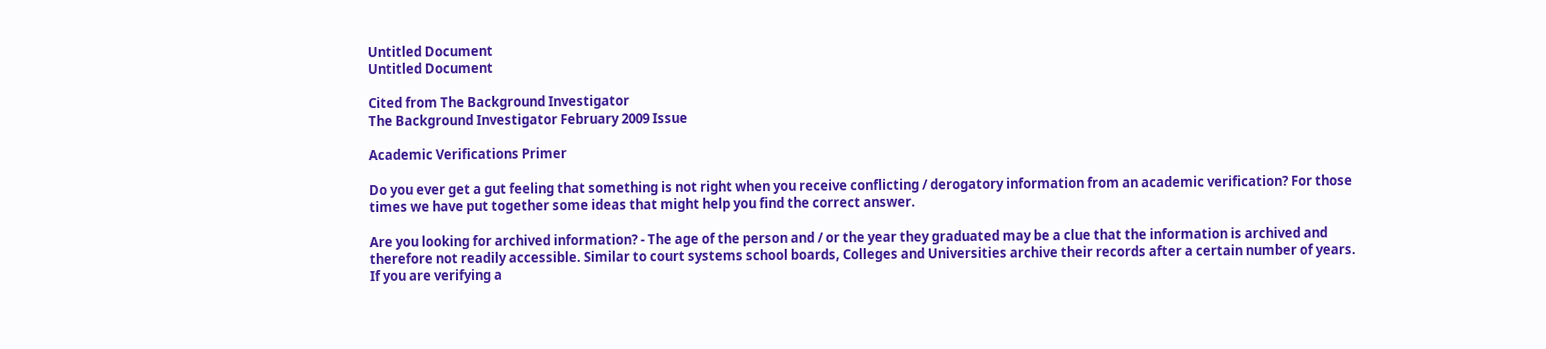Untitled Document
Untitled Document

Cited from The Background Investigator
The Background Investigator February 2009 Issue

Academic Verifications Primer

Do you ever get a gut feeling that something is not right when you receive conflicting / derogatory information from an academic verification? For those times we have put together some ideas that might help you find the correct answer.

Are you looking for archived information? - The age of the person and / or the year they graduated may be a clue that the information is archived and therefore not readily accessible. Similar to court systems school boards, Colleges and Universities archive their records after a certain number of years. If you are verifying a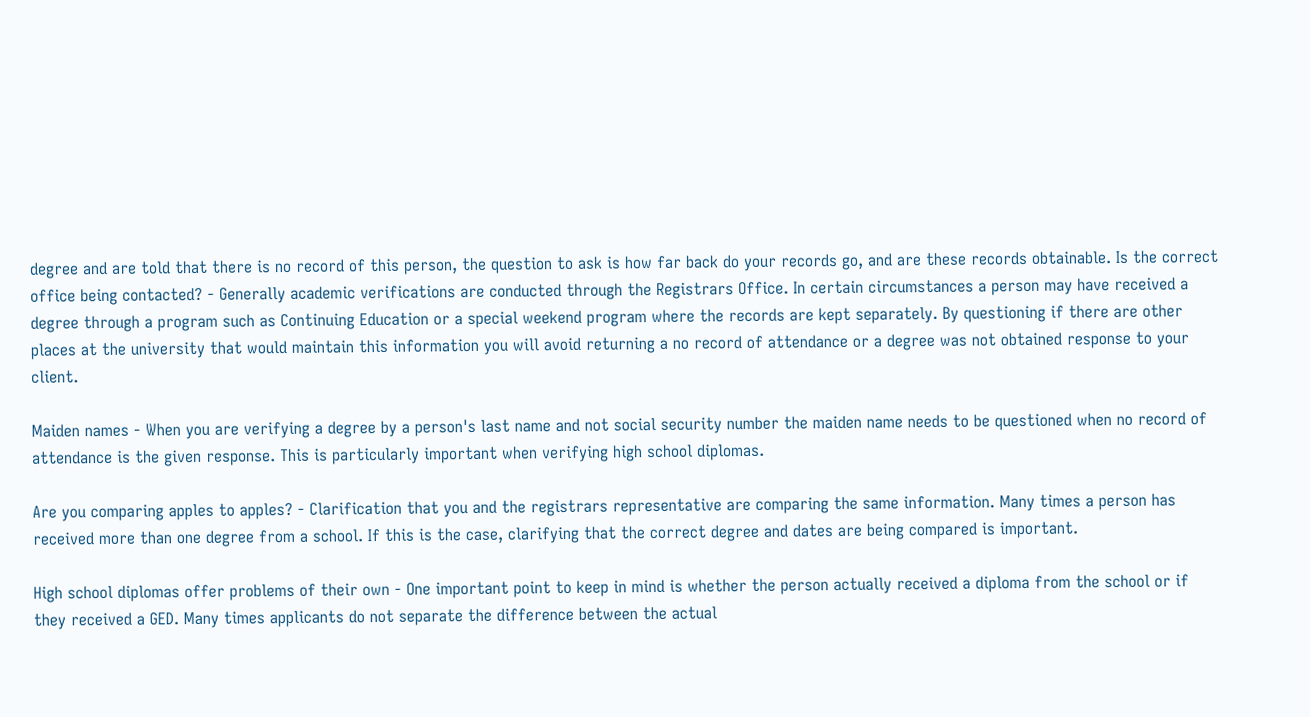degree and are told that there is no record of this person, the question to ask is how far back do your records go, and are these records obtainable. Is the correct office being contacted? - Generally academic verifications are conducted through the Registrars Office. In certain circumstances a person may have received a degree through a program such as Continuing Education or a special weekend program where the records are kept separately. By questioning if there are other places at the university that would maintain this information you will avoid returning a no record of attendance or a degree was not obtained response to your client.

Maiden names - When you are verifying a degree by a person's last name and not social security number the maiden name needs to be questioned when no record of attendance is the given response. This is particularly important when verifying high school diplomas.

Are you comparing apples to apples? - Clarification that you and the registrars representative are comparing the same information. Many times a person has received more than one degree from a school. If this is the case, clarifying that the correct degree and dates are being compared is important.

High school diplomas offer problems of their own - One important point to keep in mind is whether the person actually received a diploma from the school or if they received a GED. Many times applicants do not separate the difference between the actual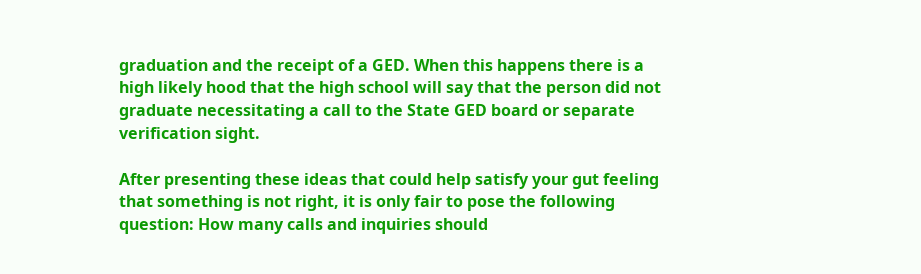graduation and the receipt of a GED. When this happens there is a high likely hood that the high school will say that the person did not graduate necessitating a call to the State GED board or separate verification sight.

After presenting these ideas that could help satisfy your gut feeling that something is not right, it is only fair to pose the following question: How many calls and inquiries should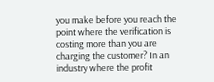you make before you reach the point where the verification is costing more than you are charging the customer? In an industry where the profit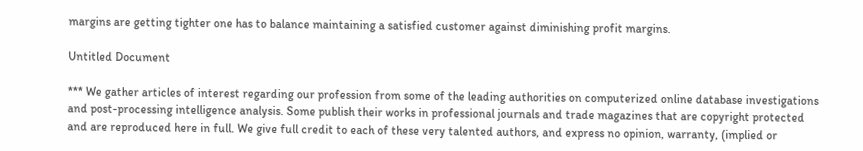margins are getting tighter one has to balance maintaining a satisfied customer against diminishing profit margins.

Untitled Document

*** We gather articles of interest regarding our profession from some of the leading authorities on computerized online database investigations and post-processing intelligence analysis. Some publish their works in professional journals and trade magazines that are copyright protected and are reproduced here in full. We give full credit to each of these very talented authors, and express no opinion, warranty, (implied or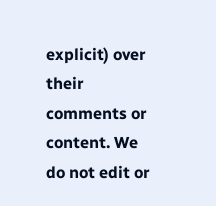explicit) over their comments or content. We do not edit or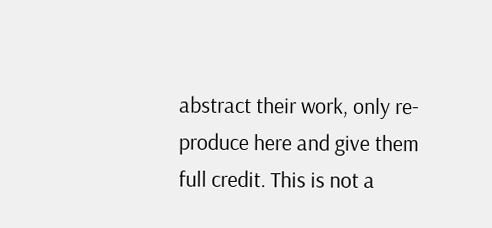abstract their work, only re-produce here and give them full credit. This is not a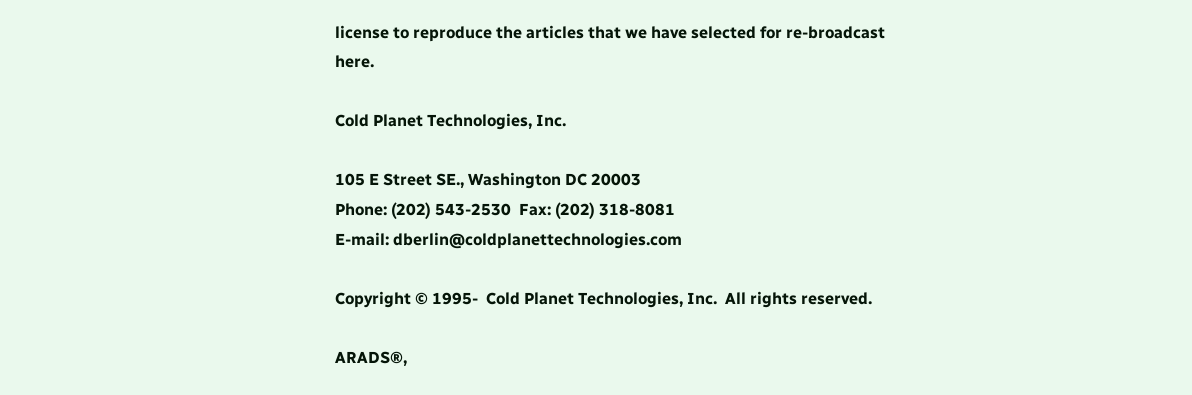license to reproduce the articles that we have selected for re-broadcast here.

Cold Planet Technologies, Inc.

105 E Street SE., Washington DC 20003
Phone: (202) 543-2530  Fax: (202) 318-8081
E-mail: dberlin@coldplanettechnologies.com

Copyright © 1995-  Cold Planet Technologies, Inc.  All rights reserved.

ARADS®,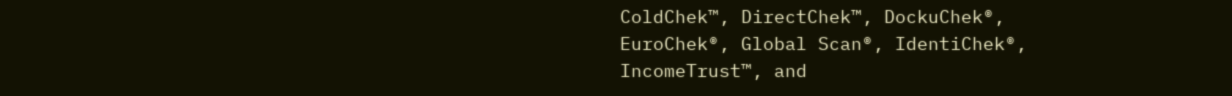ColdChek™, DirectChek™, DockuChek®, EuroChek®, Global Scan®, IdentiChek®, IncomeTrust™, and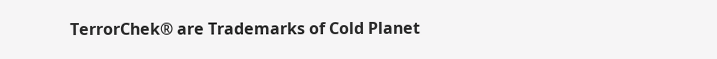TerrorChek® are Trademarks of Cold Planet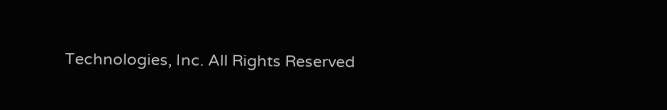Technologies, Inc. All Rights Reserved